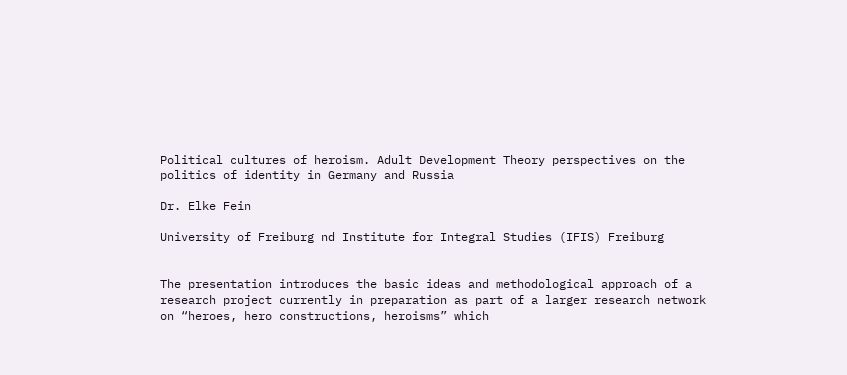Political cultures of heroism. Adult Development Theory perspectives on the politics of identity in Germany and Russia

Dr. Elke Fein

University of Freiburg nd Institute for Integral Studies (IFIS) Freiburg


The presentation introduces the basic ideas and methodological approach of a research project currently in preparation as part of a larger research network on “heroes, hero constructions, heroisms” which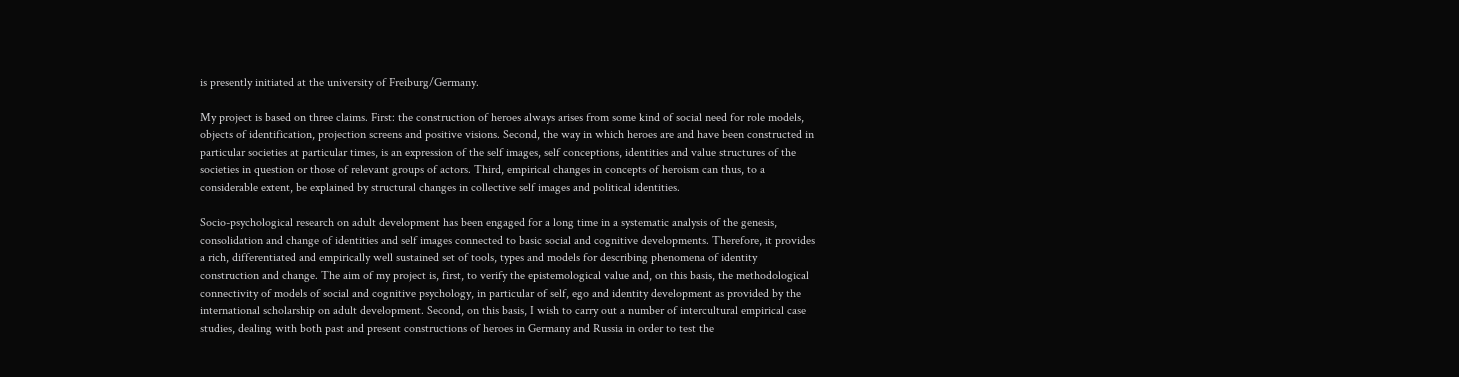is presently initiated at the university of Freiburg/Germany.

My project is based on three claims. First: the construction of heroes always arises from some kind of social need for role models, objects of identification, projection screens and positive visions. Second, the way in which heroes are and have been constructed in particular societies at particular times, is an expression of the self images, self conceptions, identities and value structures of the societies in question or those of relevant groups of actors. Third, empirical changes in concepts of heroism can thus, to a considerable extent, be explained by structural changes in collective self images and political identities.

Socio-psychological research on adult development has been engaged for a long time in a systematic analysis of the genesis, consolidation and change of identities and self images connected to basic social and cognitive developments. Therefore, it provides a rich, differentiated and empirically well sustained set of tools, types and models for describing phenomena of identity construction and change. The aim of my project is, first, to verify the epistemological value and, on this basis, the methodological connectivity of models of social and cognitive psychology, in particular of self, ego and identity development as provided by the international scholarship on adult development. Second, on this basis, I wish to carry out a number of intercultural empirical case studies, dealing with both past and present constructions of heroes in Germany and Russia in order to test the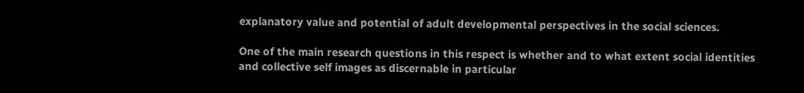explanatory value and potential of adult developmental perspectives in the social sciences.

One of the main research questions in this respect is whether and to what extent social identities and collective self images as discernable in particular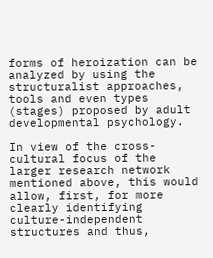forms of heroization can be analyzed by using the structuralist approaches, tools and even types (stages) proposed by adult developmental psychology.

In view of the cross-cultural focus of the larger research network mentioned above, this would allow, first, for more clearly identifying culture-independent structures and thus,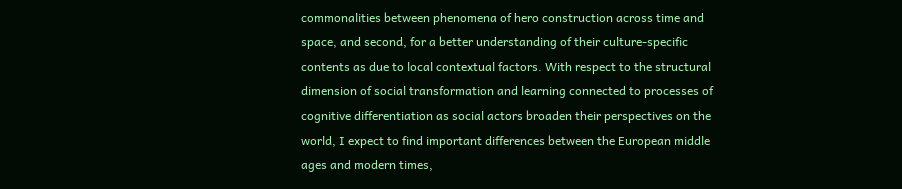commonalities between phenomena of hero construction across time and space, and second, for a better understanding of their culture-specific contents as due to local contextual factors. With respect to the structural dimension of social transformation and learning connected to processes of cognitive differentiation as social actors broaden their perspectives on the world, I expect to find important differences between the European middle ages and modern times,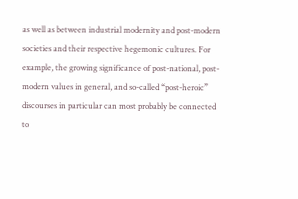as well as between industrial modernity and post-modern societies and their respective hegemonic cultures. For example, the growing significance of post-national, post-modern values in general, and so-called “post-heroic” discourses in particular can most probably be connected to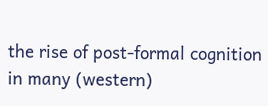the rise of post-formal cognition in many (western)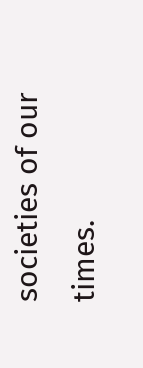societies of our times.